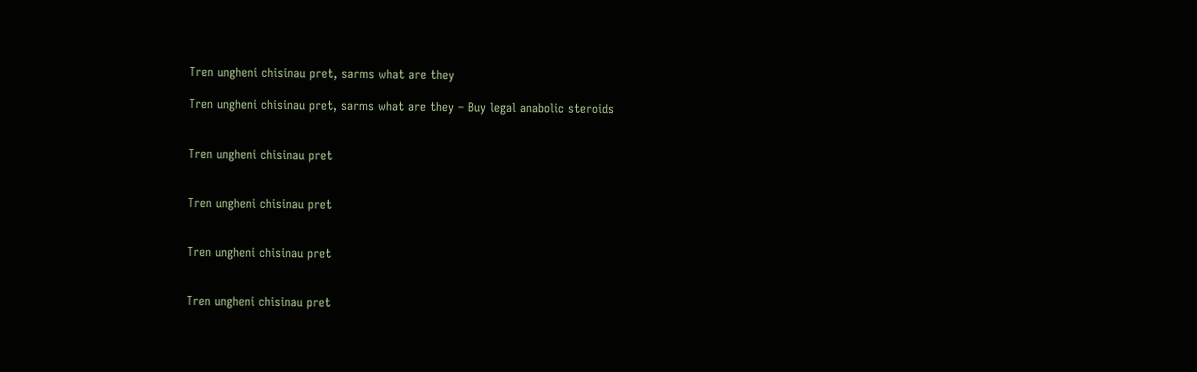Tren ungheni chisinau pret, sarms what are they

Tren ungheni chisinau pret, sarms what are they – Buy legal anabolic steroids


Tren ungheni chisinau pret


Tren ungheni chisinau pret


Tren ungheni chisinau pret


Tren ungheni chisinau pret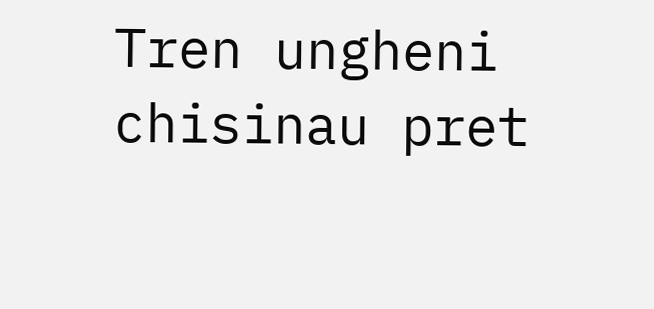Tren ungheni chisinau pret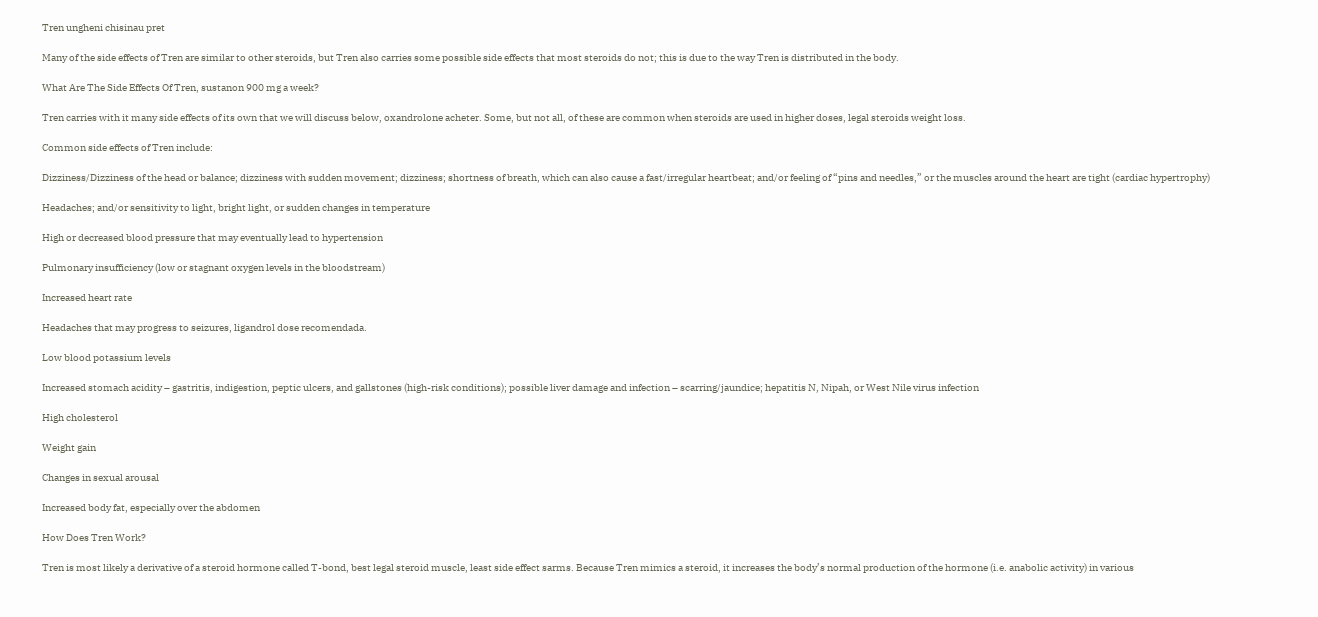Tren ungheni chisinau pret

Many of the side effects of Tren are similar to other steroids, but Tren also carries some possible side effects that most steroids do not; this is due to the way Tren is distributed in the body.

What Are The Side Effects Of Tren, sustanon 900 mg a week?

Tren carries with it many side effects of its own that we will discuss below, oxandrolone acheter. Some, but not all, of these are common when steroids are used in higher doses, legal steroids weight loss.

Common side effects of Tren include:

Dizziness/Dizziness of the head or balance; dizziness with sudden movement; dizziness; shortness of breath, which can also cause a fast/irregular heartbeat; and/or feeling of “pins and needles,” or the muscles around the heart are tight (cardiac hypertrophy)

Headaches; and/or sensitivity to light, bright light, or sudden changes in temperature

High or decreased blood pressure that may eventually lead to hypertension

Pulmonary insufficiency (low or stagnant oxygen levels in the bloodstream)

Increased heart rate

Headaches that may progress to seizures, ligandrol dose recomendada.

Low blood potassium levels

Increased stomach acidity – gastritis, indigestion, peptic ulcers, and gallstones (high-risk conditions); possible liver damage and infection – scarring/jaundice; hepatitis N, Nipah, or West Nile virus infection

High cholesterol

Weight gain

Changes in sexual arousal

Increased body fat, especially over the abdomen

How Does Tren Work?

Tren is most likely a derivative of a steroid hormone called T-bond, best legal steroid muscle, least side effect sarms. Because Tren mimics a steroid, it increases the body’s normal production of the hormone (i.e. anabolic activity) in various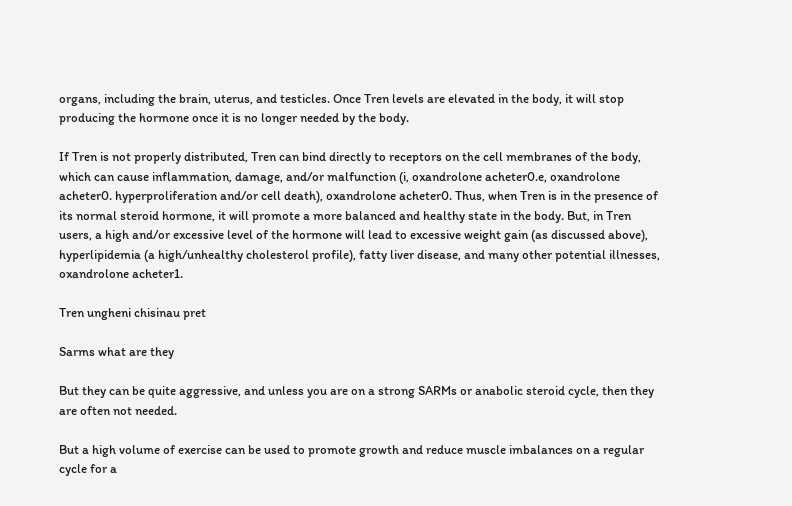organs, including the brain, uterus, and testicles. Once Tren levels are elevated in the body, it will stop producing the hormone once it is no longer needed by the body.

If Tren is not properly distributed, Tren can bind directly to receptors on the cell membranes of the body, which can cause inflammation, damage, and/or malfunction (i, oxandrolone acheter0.e, oxandrolone acheter0. hyperproliferation and/or cell death), oxandrolone acheter0. Thus, when Tren is in the presence of its normal steroid hormone, it will promote a more balanced and healthy state in the body. But, in Tren users, a high and/or excessive level of the hormone will lead to excessive weight gain (as discussed above), hyperlipidemia (a high/unhealthy cholesterol profile), fatty liver disease, and many other potential illnesses, oxandrolone acheter1.

Tren ungheni chisinau pret

Sarms what are they

But they can be quite aggressive, and unless you are on a strong SARMs or anabolic steroid cycle, then they are often not needed.

But a high volume of exercise can be used to promote growth and reduce muscle imbalances on a regular cycle for a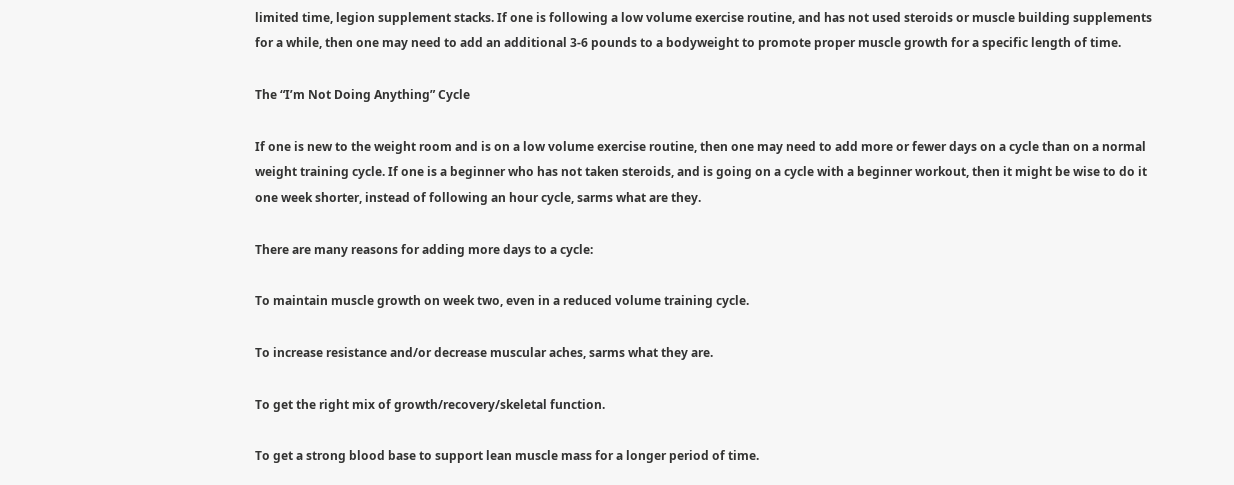limited time, legion supplement stacks. If one is following a low volume exercise routine, and has not used steroids or muscle building supplements for a while, then one may need to add an additional 3-6 pounds to a bodyweight to promote proper muscle growth for a specific length of time.

The “I’m Not Doing Anything” Cycle

If one is new to the weight room and is on a low volume exercise routine, then one may need to add more or fewer days on a cycle than on a normal weight training cycle. If one is a beginner who has not taken steroids, and is going on a cycle with a beginner workout, then it might be wise to do it one week shorter, instead of following an hour cycle, sarms what are they.

There are many reasons for adding more days to a cycle:

To maintain muscle growth on week two, even in a reduced volume training cycle.

To increase resistance and/or decrease muscular aches, sarms what they are.

To get the right mix of growth/recovery/skeletal function.

To get a strong blood base to support lean muscle mass for a longer period of time.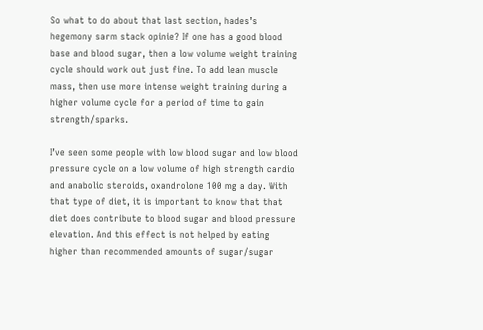So what to do about that last section, hades’s hegemony sarm stack opinie? If one has a good blood base and blood sugar, then a low volume weight training cycle should work out just fine. To add lean muscle mass, then use more intense weight training during a higher volume cycle for a period of time to gain strength/sparks.

I’ve seen some people with low blood sugar and low blood pressure cycle on a low volume of high strength cardio and anabolic steroids, oxandrolone 100 mg a day. With that type of diet, it is important to know that that diet does contribute to blood sugar and blood pressure elevation. And this effect is not helped by eating higher than recommended amounts of sugar/sugar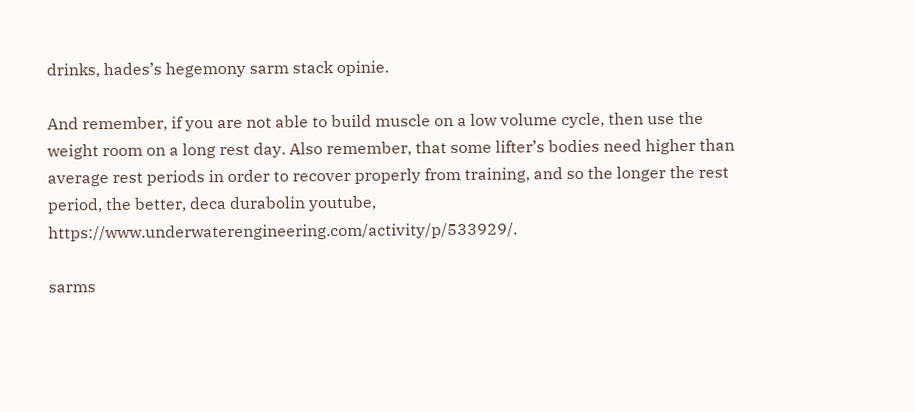drinks, hades’s hegemony sarm stack opinie.

And remember, if you are not able to build muscle on a low volume cycle, then use the weight room on a long rest day. Also remember, that some lifter’s bodies need higher than average rest periods in order to recover properly from training, and so the longer the rest period, the better, deca durabolin youtube, https://www.underwaterengineering.com/activity/p/533929/.

sarms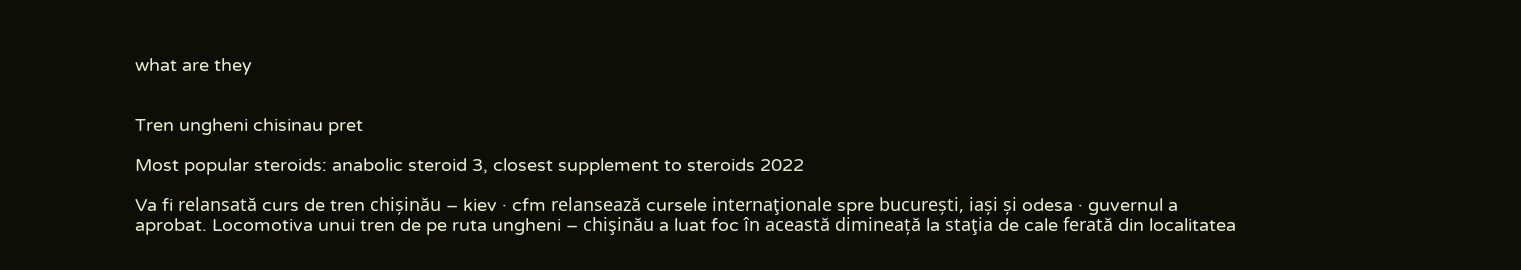what are they


Tren ungheni chisinau pret

Most popular steroids: anabolic steroid 3, closest supplement to steroids 2022

Va fi relansată curs de tren chișinău – kiev · cfm relansează cursele internaţionale spre bucurești, iași și odesa · guvernul a aprobat. Locomotiva unui tren de pe ruta ungheni – chişinău a luat foc în această dimineață la staţia de cale ferată din localitatea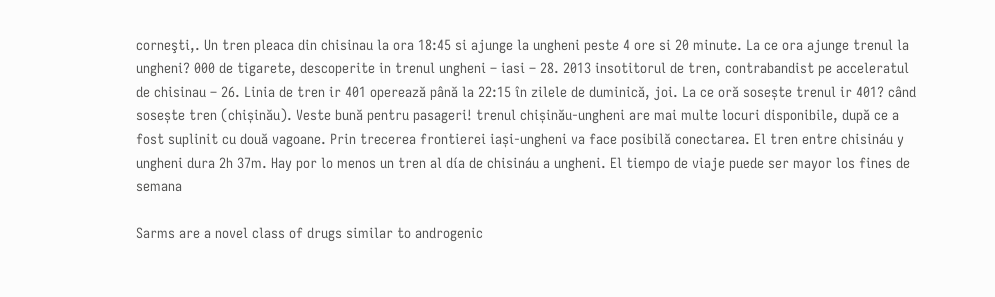corneşti,. Un tren pleaca din chisinau la ora 18:45 si ajunge la ungheni peste 4 ore si 20 minute. La ce ora ajunge trenul la ungheni? 000 de tigarete, descoperite in trenul ungheni – iasi – 28. 2013 insotitorul de tren, contrabandist pe acceleratul de chisinau – 26. Linia de tren ir 401 operează până la 22:15 în zilele de duminică, joi. La ce oră sosește trenul ir 401? când sosește tren (chișinău). Veste bună pentru pasageri! trenul chișinău-ungheni are mai multe locuri disponibile, după ce a fost suplinit cu două vagoane. Prin trecerea frontierei iași-ungheni va face posibilă conectarea. El tren entre chisináu y ungheni dura 2h 37m. Hay por lo menos un tren al día de chisináu a ungheni. El tiempo de viaje puede ser mayor los fines de semana

Sarms are a novel class of drugs similar to androgenic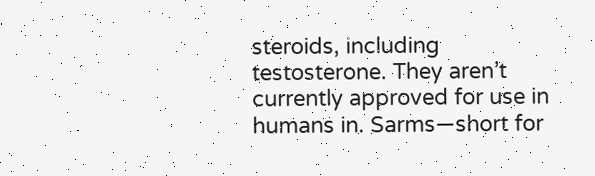steroids, including testosterone. They aren’t currently approved for use in humans in. Sarms—short for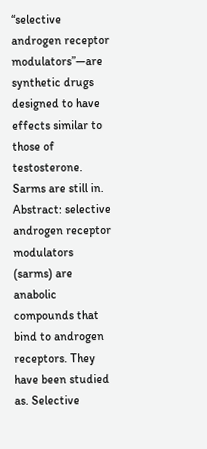“selective androgen receptor modulators”—are synthetic drugs designed to have effects similar to those of testosterone. Sarms are still in. Abstract: selective androgen receptor modulators (sarms) are anabolic compounds that bind to androgen receptors. They have been studied as. Selective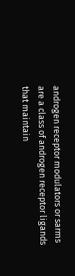androgen receptor modulators or sarms are a class of androgen receptor ligands that maintain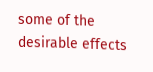some of the desirable effects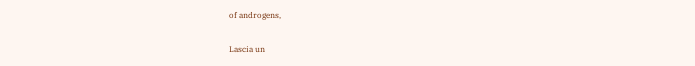of androgens,

Lascia un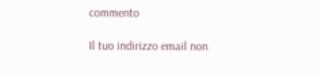commento

Il tuo indirizzo email non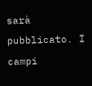sarà pubblicato. I campi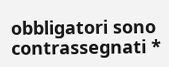obbligatori sono contrassegnati *